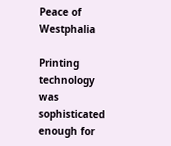Peace of Westphalia

Printing technology was sophisticated enough for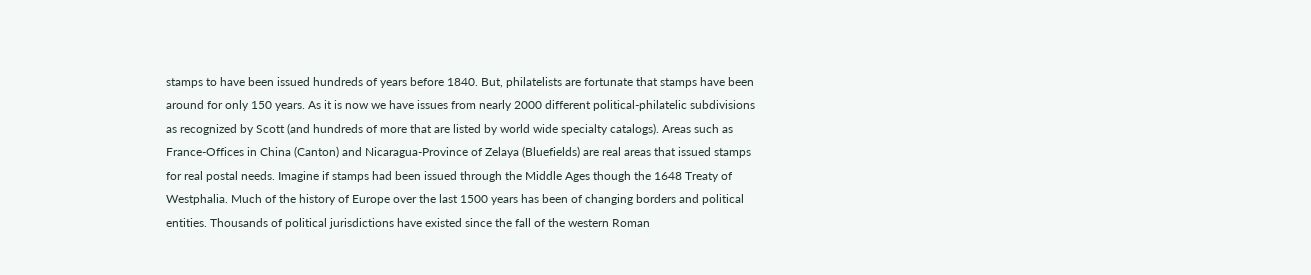stamps to have been issued hundreds of years before 1840. But, philatelists are fortunate that stamps have been around for only 150 years. As it is now we have issues from nearly 2000 different political-philatelic subdivisions as recognized by Scott (and hundreds of more that are listed by world wide specialty catalogs). Areas such as France-Offices in China (Canton) and Nicaragua-Province of Zelaya (Bluefields) are real areas that issued stamps for real postal needs. Imagine if stamps had been issued through the Middle Ages though the 1648 Treaty of Westphalia. Much of the history of Europe over the last 1500 years has been of changing borders and political entities. Thousands of political jurisdictions have existed since the fall of the western Roman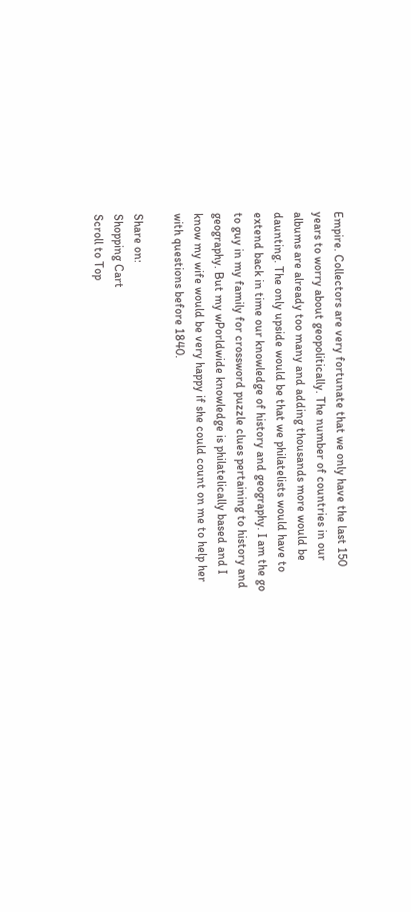Empire. Collectors are very fortunate that we only have the last 150 years to worry about geopolitically. The number of countries in our albums are already too many and adding thousands more would be daunting. The only upside would be that we philatelists would have to extend back in time our knowledge of history and geography. I am the go to guy in my family for crossword puzzle clues pertaining to history and geography. But my wPorldwide knowledge is philatelically based and I know my wife would be very happy if she could count on me to help her with questions before 1840.

Share on:
Shopping Cart
Scroll to Top